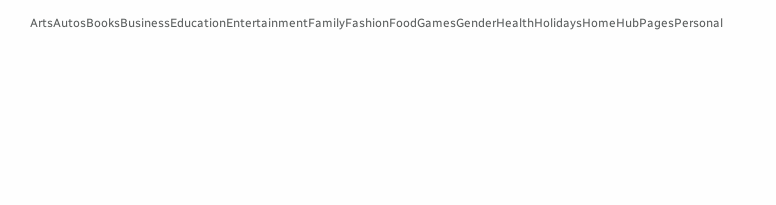ArtsAutosBooksBusinessEducationEntertainmentFamilyFashionFoodGamesGenderHealthHolidaysHomeHubPagesPersonal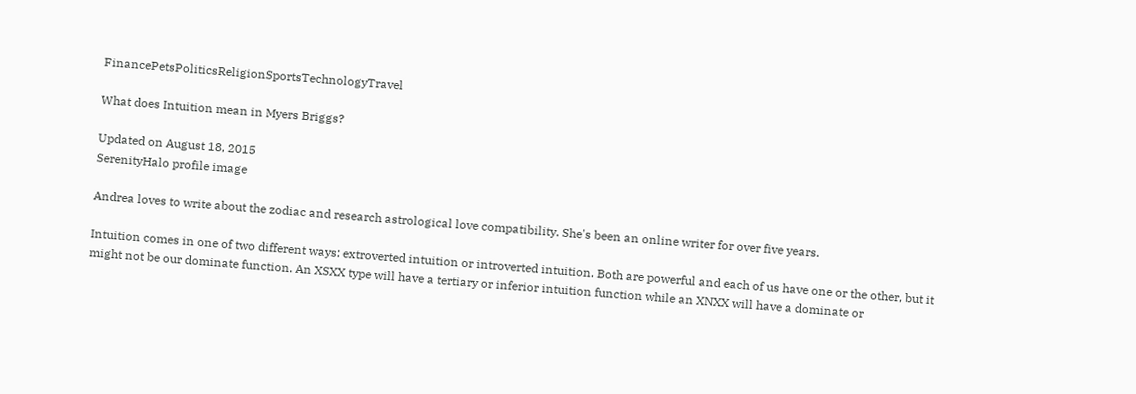FinancePetsPoliticsReligionSportsTechnologyTravel

What does Intuition mean in Myers Briggs?

Updated on August 18, 2015
SerenityHalo profile image

Andrea loves to write about the zodiac and research astrological love compatibility. She's been an online writer for over five years.

Intuition comes in one of two different ways: extroverted intuition or introverted intuition. Both are powerful and each of us have one or the other, but it might not be our dominate function. An XSXX type will have a tertiary or inferior intuition function while an XNXX will have a dominate or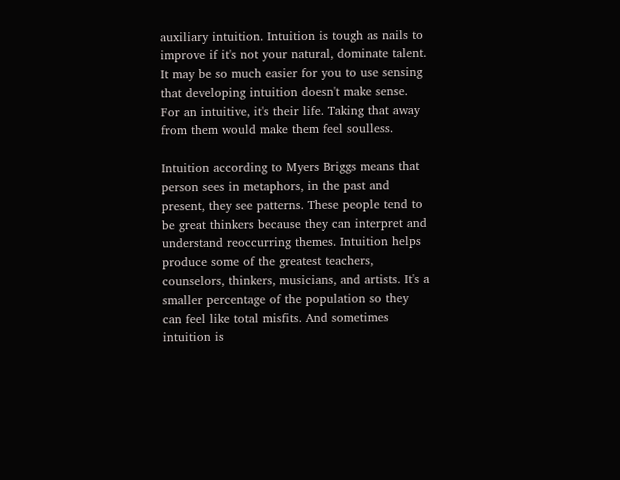auxiliary intuition. Intuition is tough as nails to improve if it's not your natural, dominate talent. It may be so much easier for you to use sensing that developing intuition doesn't make sense. For an intuitive, it's their life. Taking that away from them would make them feel soulless.

Intuition according to Myers Briggs means that person sees in metaphors, in the past and present, they see patterns. These people tend to be great thinkers because they can interpret and understand reoccurring themes. Intuition helps produce some of the greatest teachers, counselors, thinkers, musicians, and artists. It's a smaller percentage of the population so they can feel like total misfits. And sometimes intuition is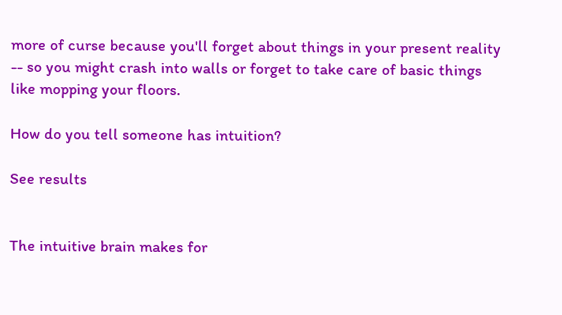more of curse because you'll forget about things in your present reality -- so you might crash into walls or forget to take care of basic things like mopping your floors.

How do you tell someone has intuition?

See results


The intuitive brain makes for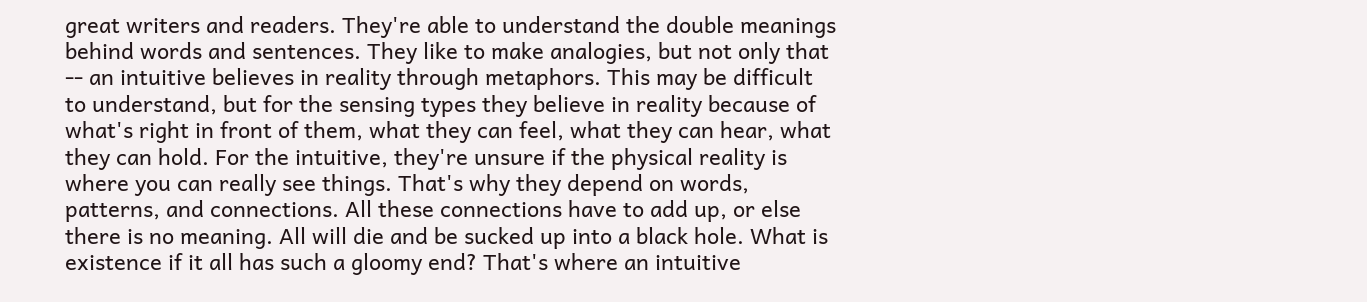great writers and readers. They're able to understand the double meanings behind words and sentences. They like to make analogies, but not only that -- an intuitive believes in reality through metaphors. This may be difficult to understand, but for the sensing types they believe in reality because of what's right in front of them, what they can feel, what they can hear, what they can hold. For the intuitive, they're unsure if the physical reality is where you can really see things. That's why they depend on words, patterns, and connections. All these connections have to add up, or else there is no meaning. All will die and be sucked up into a black hole. What is existence if it all has such a gloomy end? That's where an intuitive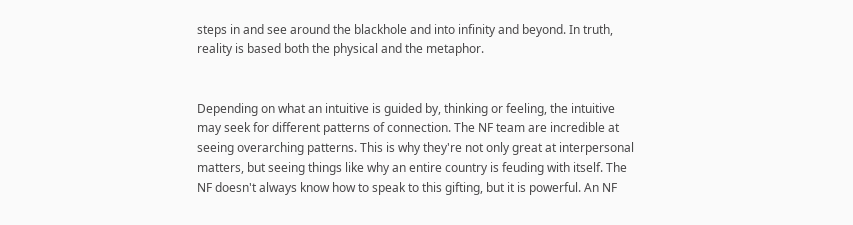steps in and see around the blackhole and into infinity and beyond. In truth, reality is based both the physical and the metaphor.


Depending on what an intuitive is guided by, thinking or feeling, the intuitive may seek for different patterns of connection. The NF team are incredible at seeing overarching patterns. This is why they're not only great at interpersonal matters, but seeing things like why an entire country is feuding with itself. The NF doesn't always know how to speak to this gifting, but it is powerful. An NF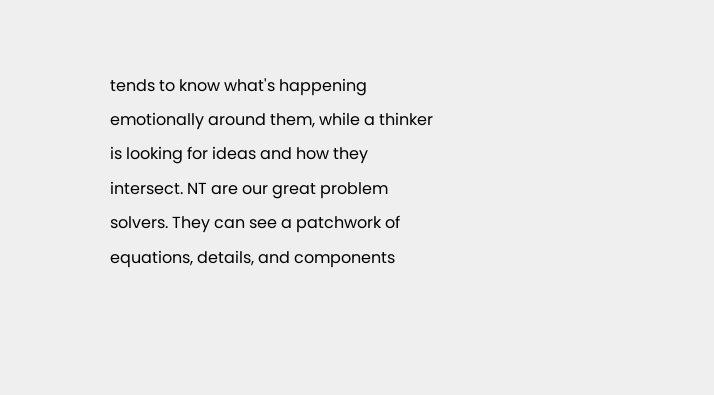tends to know what's happening emotionally around them, while a thinker is looking for ideas and how they intersect. NT are our great problem solvers. They can see a patchwork of equations, details, and components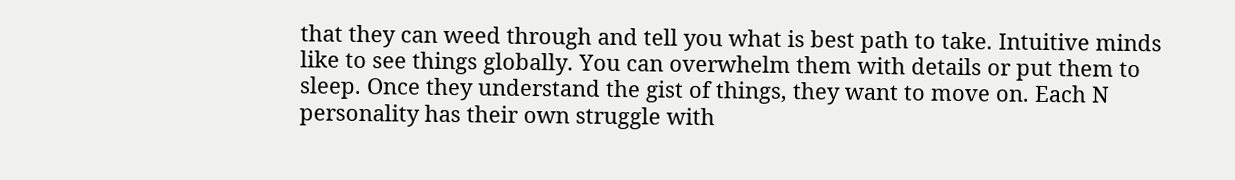that they can weed through and tell you what is best path to take. Intuitive minds like to see things globally. You can overwhelm them with details or put them to sleep. Once they understand the gist of things, they want to move on. Each N personality has their own struggle with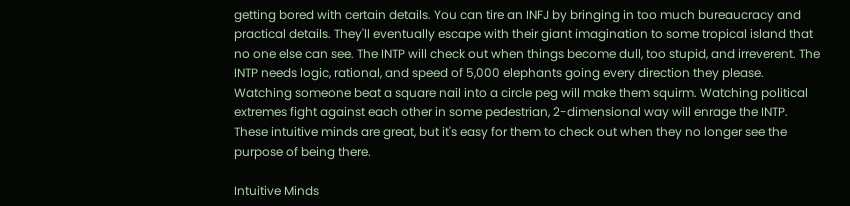getting bored with certain details. You can tire an INFJ by bringing in too much bureaucracy and practical details. They'll eventually escape with their giant imagination to some tropical island that no one else can see. The INTP will check out when things become dull, too stupid, and irreverent. The INTP needs logic, rational, and speed of 5,000 elephants going every direction they please. Watching someone beat a square nail into a circle peg will make them squirm. Watching political extremes fight against each other in some pedestrian, 2-dimensional way will enrage the INTP. These intuitive minds are great, but it's easy for them to check out when they no longer see the purpose of being there.

Intuitive Minds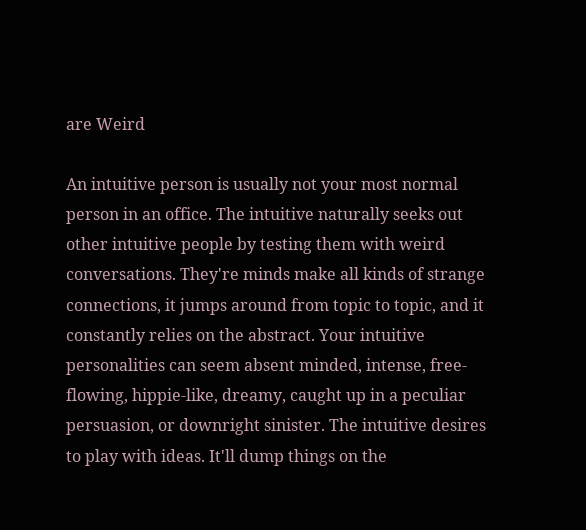are Weird

An intuitive person is usually not your most normal person in an office. The intuitive naturally seeks out other intuitive people by testing them with weird conversations. They're minds make all kinds of strange connections, it jumps around from topic to topic, and it constantly relies on the abstract. Your intuitive personalities can seem absent minded, intense, free-flowing, hippie-like, dreamy, caught up in a peculiar persuasion, or downright sinister. The intuitive desires to play with ideas. It'll dump things on the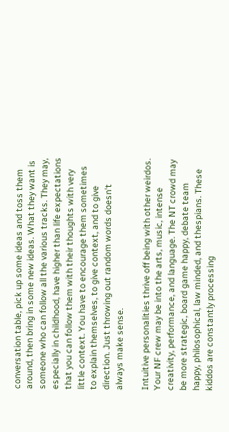conversation table, pick up some ideas and toss them around, then bring in some new ideas. What they want is someone who can follow all the various tracks. They may, especially in childhood, have higher than life expectations that you can follow them with their thoughts with very little context. You have to encourage them sometimes to explain themselves, to give context, and to give direction. Just throwing out random words doesn't always make sense.

Intuitive personalities thrive off being with other weirdos. Your NF crew may be into the arts, music, intense creativity, performance, and language. The NT crowd may be more strategic, board game happy, debate team happy, philosophical, law minded, and thespians. These kiddos are constantly processing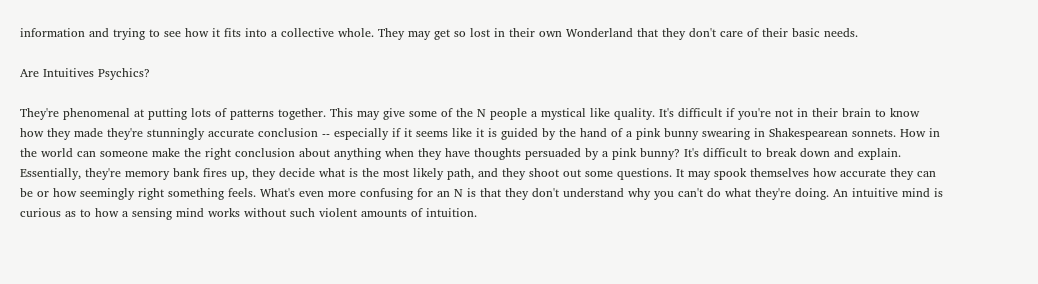information and trying to see how it fits into a collective whole. They may get so lost in their own Wonderland that they don't care of their basic needs.

Are Intuitives Psychics?

They're phenomenal at putting lots of patterns together. This may give some of the N people a mystical like quality. It's difficult if you're not in their brain to know how they made they're stunningly accurate conclusion -- especially if it seems like it is guided by the hand of a pink bunny swearing in Shakespearean sonnets. How in the world can someone make the right conclusion about anything when they have thoughts persuaded by a pink bunny? It's difficult to break down and explain. Essentially, they're memory bank fires up, they decide what is the most likely path, and they shoot out some questions. It may spook themselves how accurate they can be or how seemingly right something feels. What's even more confusing for an N is that they don't understand why you can't do what they're doing. An intuitive mind is curious as to how a sensing mind works without such violent amounts of intuition.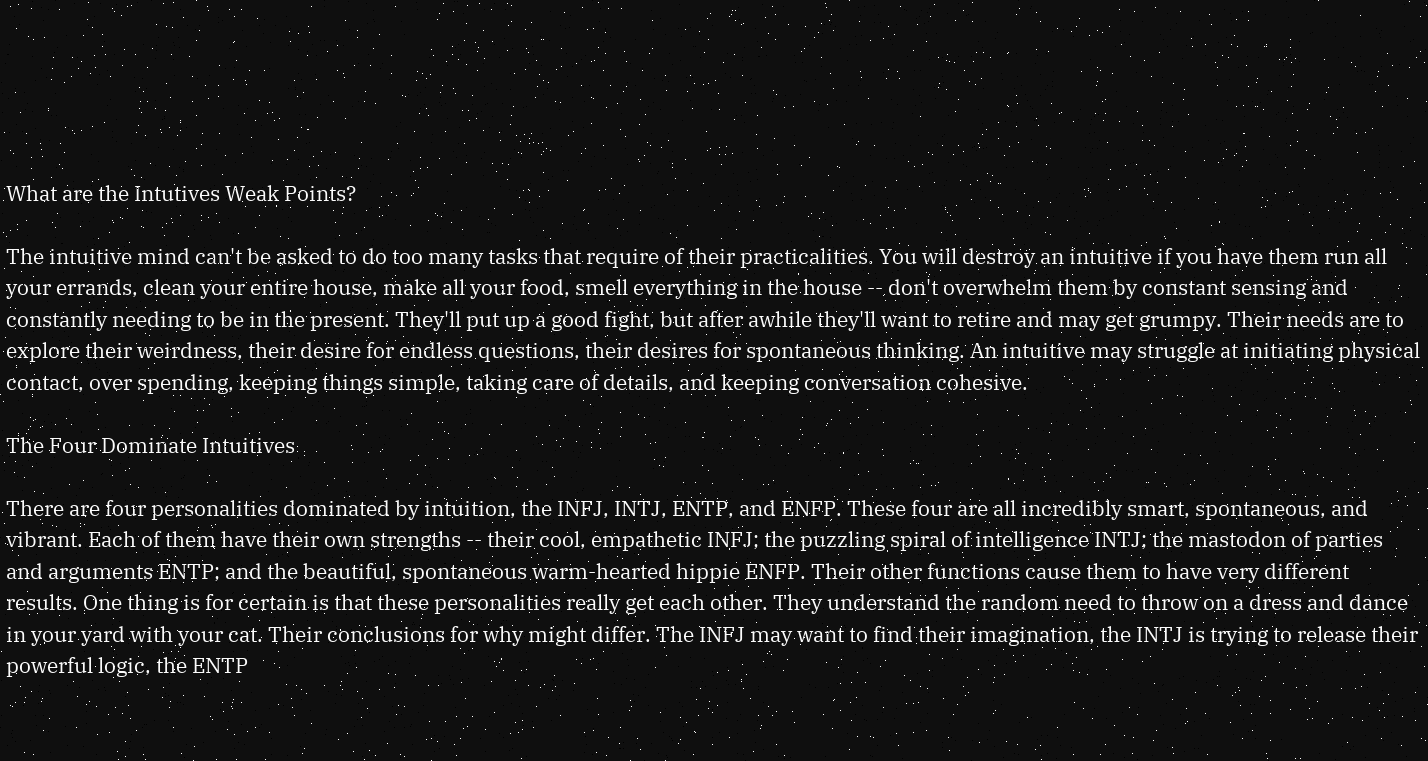What are the Intutives Weak Points?

The intuitive mind can't be asked to do too many tasks that require of their practicalities. You will destroy an intuitive if you have them run all your errands, clean your entire house, make all your food, smell everything in the house -- don't overwhelm them by constant sensing and constantly needing to be in the present. They'll put up a good fight, but after awhile they'll want to retire and may get grumpy. Their needs are to explore their weirdness, their desire for endless questions, their desires for spontaneous thinking. An intuitive may struggle at initiating physical contact, over spending, keeping things simple, taking care of details, and keeping conversation cohesive.

The Four Dominate Intuitives

There are four personalities dominated by intuition, the INFJ, INTJ, ENTP, and ENFP. These four are all incredibly smart, spontaneous, and vibrant. Each of them have their own strengths -- their cool, empathetic INFJ; the puzzling spiral of intelligence INTJ; the mastodon of parties and arguments ENTP; and the beautiful, spontaneous warm-hearted hippie ENFP. Their other functions cause them to have very different results. One thing is for certain is that these personalities really get each other. They understand the random need to throw on a dress and dance in your yard with your cat. Their conclusions for why might differ. The INFJ may want to find their imagination, the INTJ is trying to release their powerful logic, the ENTP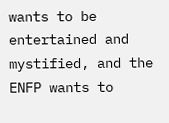wants to be entertained and mystified, and the ENFP wants to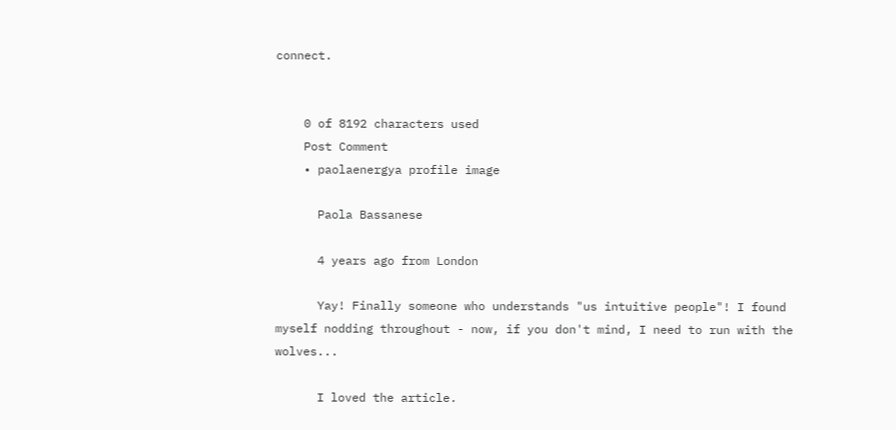connect.


    0 of 8192 characters used
    Post Comment
    • paolaenergya profile image

      Paola Bassanese

      4 years ago from London

      Yay! Finally someone who understands "us intuitive people"! I found myself nodding throughout - now, if you don't mind, I need to run with the wolves...

      I loved the article.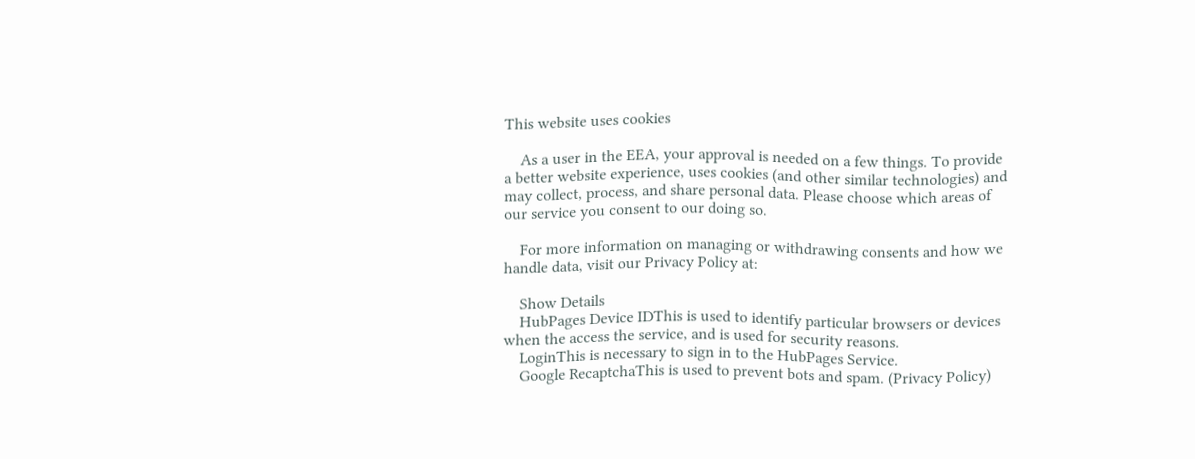This website uses cookies

    As a user in the EEA, your approval is needed on a few things. To provide a better website experience, uses cookies (and other similar technologies) and may collect, process, and share personal data. Please choose which areas of our service you consent to our doing so.

    For more information on managing or withdrawing consents and how we handle data, visit our Privacy Policy at:

    Show Details
    HubPages Device IDThis is used to identify particular browsers or devices when the access the service, and is used for security reasons.
    LoginThis is necessary to sign in to the HubPages Service.
    Google RecaptchaThis is used to prevent bots and spam. (Privacy Policy)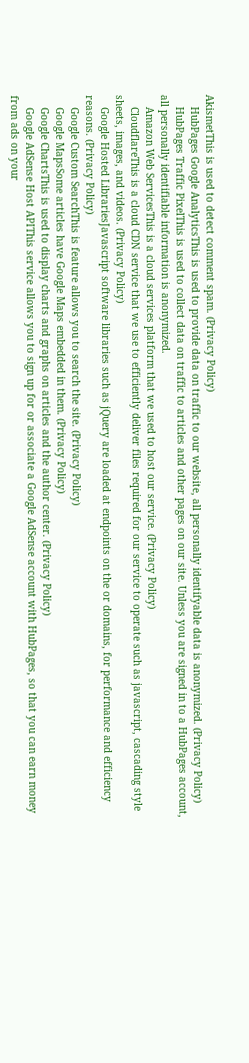AkismetThis is used to detect comment spam. (Privacy Policy)
    HubPages Google AnalyticsThis is used to provide data on traffic to our website, all personally identifyable data is anonymized. (Privacy Policy)
    HubPages Traffic PixelThis is used to collect data on traffic to articles and other pages on our site. Unless you are signed in to a HubPages account, all personally identifiable information is anonymized.
    Amazon Web ServicesThis is a cloud services platform that we used to host our service. (Privacy Policy)
    CloudflareThis is a cloud CDN service that we use to efficiently deliver files required for our service to operate such as javascript, cascading style sheets, images, and videos. (Privacy Policy)
    Google Hosted LibrariesJavascript software libraries such as jQuery are loaded at endpoints on the or domains, for performance and efficiency reasons. (Privacy Policy)
    Google Custom SearchThis is feature allows you to search the site. (Privacy Policy)
    Google MapsSome articles have Google Maps embedded in them. (Privacy Policy)
    Google ChartsThis is used to display charts and graphs on articles and the author center. (Privacy Policy)
    Google AdSense Host APIThis service allows you to sign up for or associate a Google AdSense account with HubPages, so that you can earn money from ads on your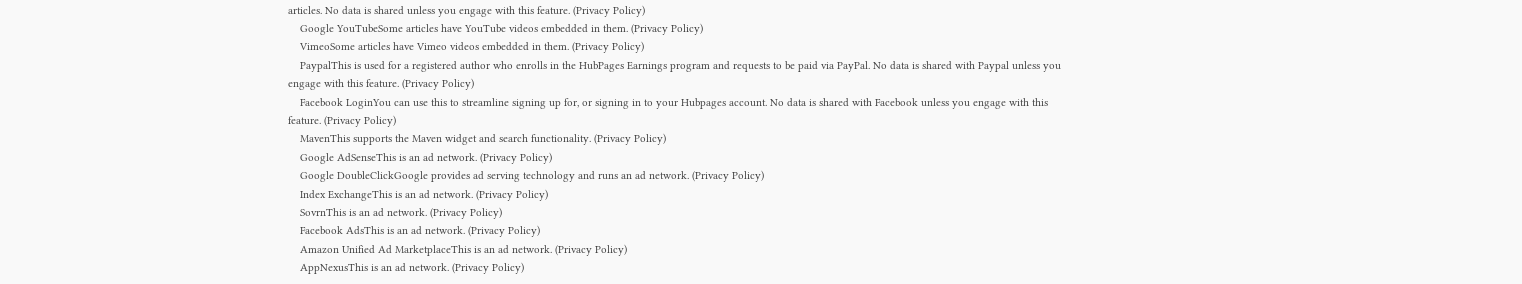articles. No data is shared unless you engage with this feature. (Privacy Policy)
    Google YouTubeSome articles have YouTube videos embedded in them. (Privacy Policy)
    VimeoSome articles have Vimeo videos embedded in them. (Privacy Policy)
    PaypalThis is used for a registered author who enrolls in the HubPages Earnings program and requests to be paid via PayPal. No data is shared with Paypal unless you engage with this feature. (Privacy Policy)
    Facebook LoginYou can use this to streamline signing up for, or signing in to your Hubpages account. No data is shared with Facebook unless you engage with this feature. (Privacy Policy)
    MavenThis supports the Maven widget and search functionality. (Privacy Policy)
    Google AdSenseThis is an ad network. (Privacy Policy)
    Google DoubleClickGoogle provides ad serving technology and runs an ad network. (Privacy Policy)
    Index ExchangeThis is an ad network. (Privacy Policy)
    SovrnThis is an ad network. (Privacy Policy)
    Facebook AdsThis is an ad network. (Privacy Policy)
    Amazon Unified Ad MarketplaceThis is an ad network. (Privacy Policy)
    AppNexusThis is an ad network. (Privacy Policy)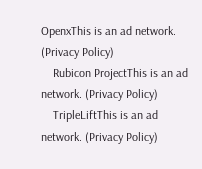OpenxThis is an ad network. (Privacy Policy)
    Rubicon ProjectThis is an ad network. (Privacy Policy)
    TripleLiftThis is an ad network. (Privacy Policy)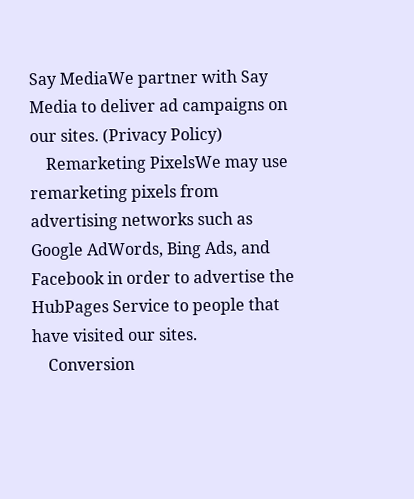Say MediaWe partner with Say Media to deliver ad campaigns on our sites. (Privacy Policy)
    Remarketing PixelsWe may use remarketing pixels from advertising networks such as Google AdWords, Bing Ads, and Facebook in order to advertise the HubPages Service to people that have visited our sites.
    Conversion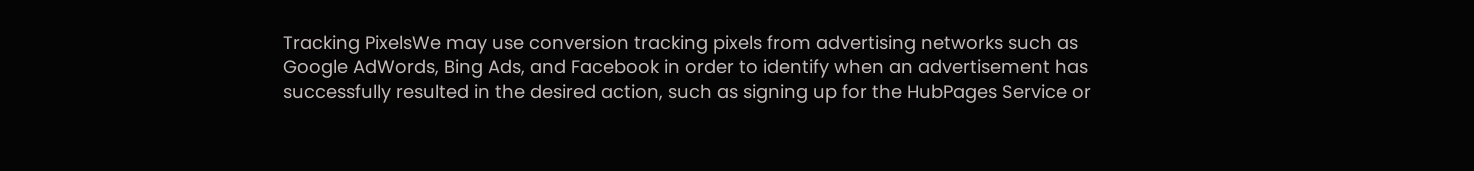Tracking PixelsWe may use conversion tracking pixels from advertising networks such as Google AdWords, Bing Ads, and Facebook in order to identify when an advertisement has successfully resulted in the desired action, such as signing up for the HubPages Service or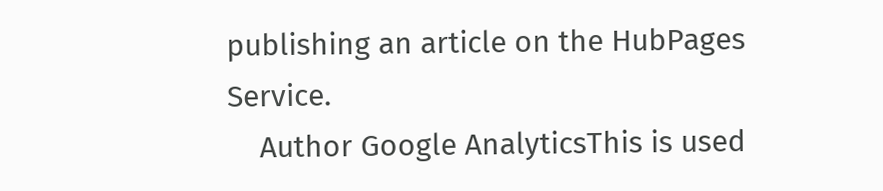publishing an article on the HubPages Service.
    Author Google AnalyticsThis is used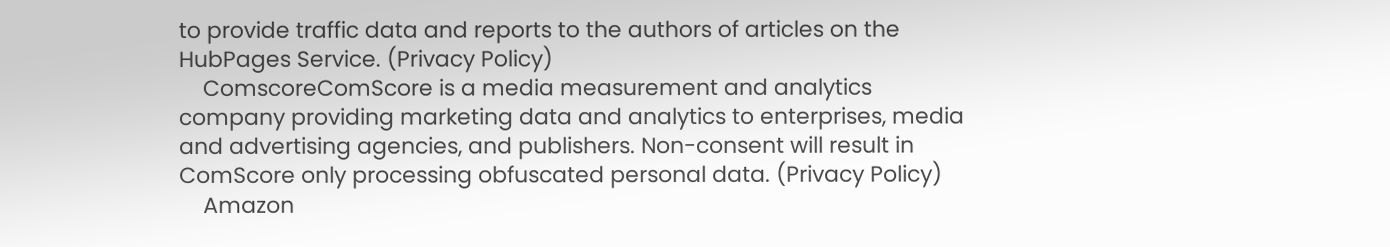to provide traffic data and reports to the authors of articles on the HubPages Service. (Privacy Policy)
    ComscoreComScore is a media measurement and analytics company providing marketing data and analytics to enterprises, media and advertising agencies, and publishers. Non-consent will result in ComScore only processing obfuscated personal data. (Privacy Policy)
    Amazon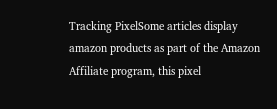Tracking PixelSome articles display amazon products as part of the Amazon Affiliate program, this pixel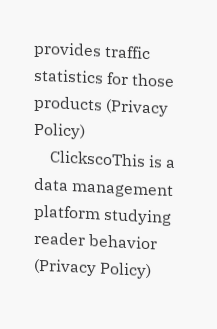provides traffic statistics for those products (Privacy Policy)
    ClickscoThis is a data management platform studying reader behavior (Privacy Policy)